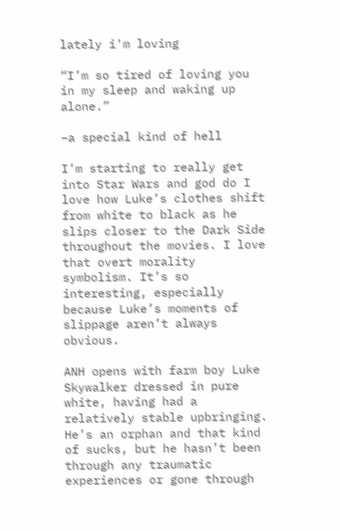lately i'm loving

“I’m so tired of loving you in my sleep and waking up alone.”

–a special kind of hell

I’m starting to really get into Star Wars and god do I love how Luke’s clothes shift from white to black as he slips closer to the Dark Side throughout the movies. I love that overt morality symbolism. It’s so interesting, especially because Luke’s moments of slippage aren’t always obvious.

ANH opens with farm boy Luke Skywalker dressed in pure white, having had a relatively stable upbringing. He’s an orphan and that kind of sucks, but he hasn’t been through any traumatic experiences or gone through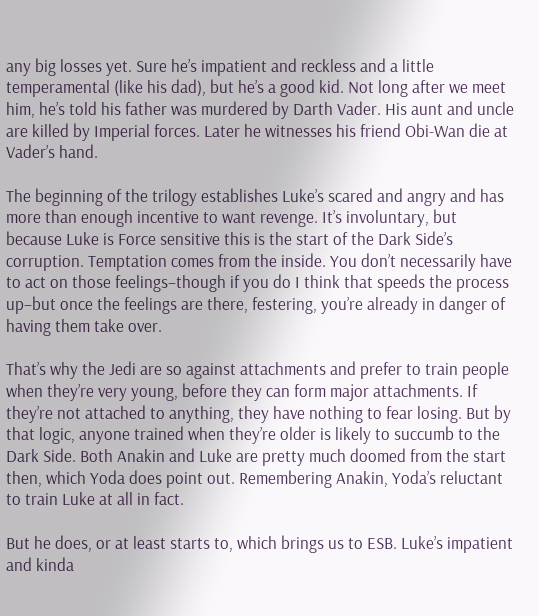any big losses yet. Sure he’s impatient and reckless and a little temperamental (like his dad), but he’s a good kid. Not long after we meet him, he’s told his father was murdered by Darth Vader. His aunt and uncle are killed by Imperial forces. Later he witnesses his friend Obi-Wan die at Vader’s hand.

The beginning of the trilogy establishes Luke’s scared and angry and has more than enough incentive to want revenge. It’s involuntary, but because Luke is Force sensitive this is the start of the Dark Side’s corruption. Temptation comes from the inside. You don’t necessarily have to act on those feelings–though if you do I think that speeds the process up–but once the feelings are there, festering, you’re already in danger of having them take over.

That’s why the Jedi are so against attachments and prefer to train people when they’re very young, before they can form major attachments. If they’re not attached to anything, they have nothing to fear losing. But by that logic, anyone trained when they’re older is likely to succumb to the Dark Side. Both Anakin and Luke are pretty much doomed from the start then, which Yoda does point out. Remembering Anakin, Yoda’s reluctant to train Luke at all in fact.

But he does, or at least starts to, which brings us to ESB. Luke’s impatient and kinda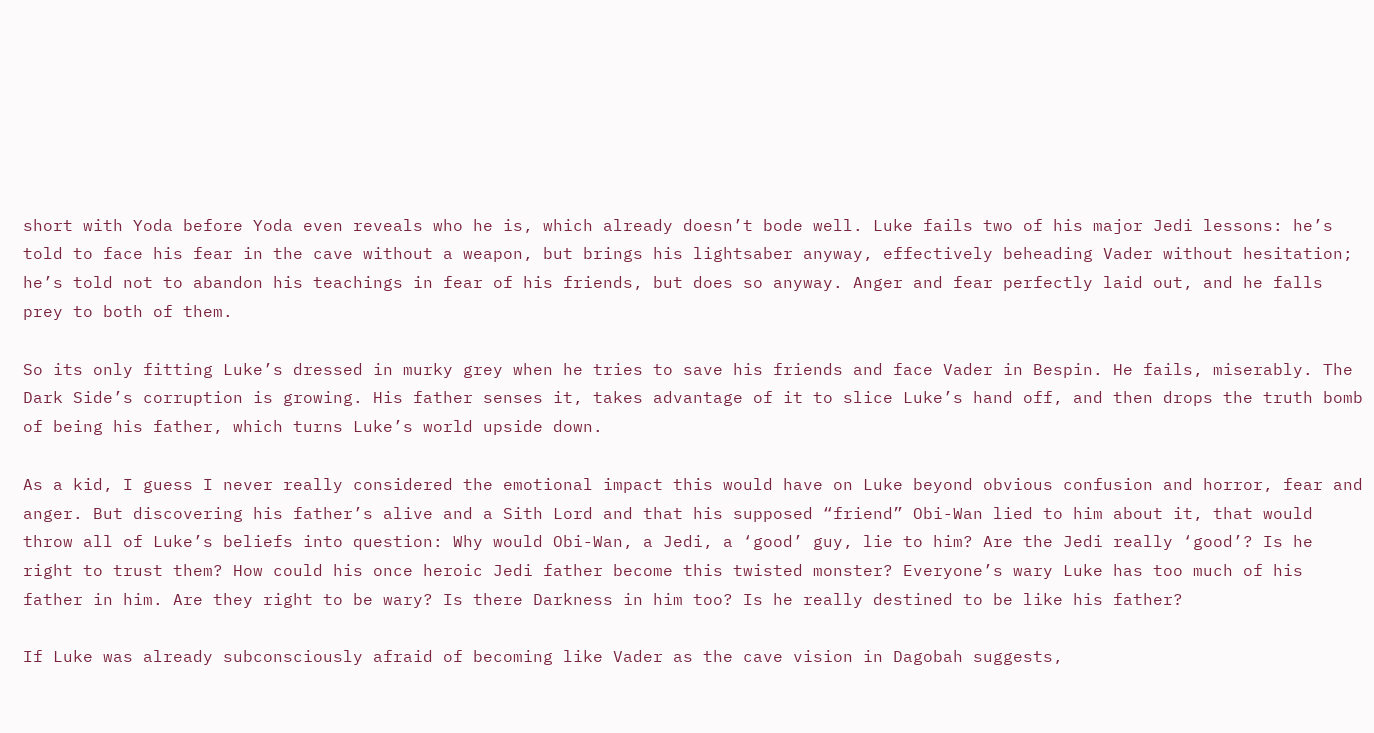short with Yoda before Yoda even reveals who he is, which already doesn’t bode well. Luke fails two of his major Jedi lessons: he’s told to face his fear in the cave without a weapon, but brings his lightsaber anyway, effectively beheading Vader without hesitation; he’s told not to abandon his teachings in fear of his friends, but does so anyway. Anger and fear perfectly laid out, and he falls prey to both of them.

So its only fitting Luke’s dressed in murky grey when he tries to save his friends and face Vader in Bespin. He fails, miserably. The Dark Side’s corruption is growing. His father senses it, takes advantage of it to slice Luke’s hand off, and then drops the truth bomb of being his father, which turns Luke’s world upside down.

As a kid, I guess I never really considered the emotional impact this would have on Luke beyond obvious confusion and horror, fear and anger. But discovering his father’s alive and a Sith Lord and that his supposed “friend” Obi-Wan lied to him about it, that would throw all of Luke’s beliefs into question: Why would Obi-Wan, a Jedi, a ‘good’ guy, lie to him? Are the Jedi really ‘good’? Is he right to trust them? How could his once heroic Jedi father become this twisted monster? Everyone’s wary Luke has too much of his father in him. Are they right to be wary? Is there Darkness in him too? Is he really destined to be like his father?

If Luke was already subconsciously afraid of becoming like Vader as the cave vision in Dagobah suggests,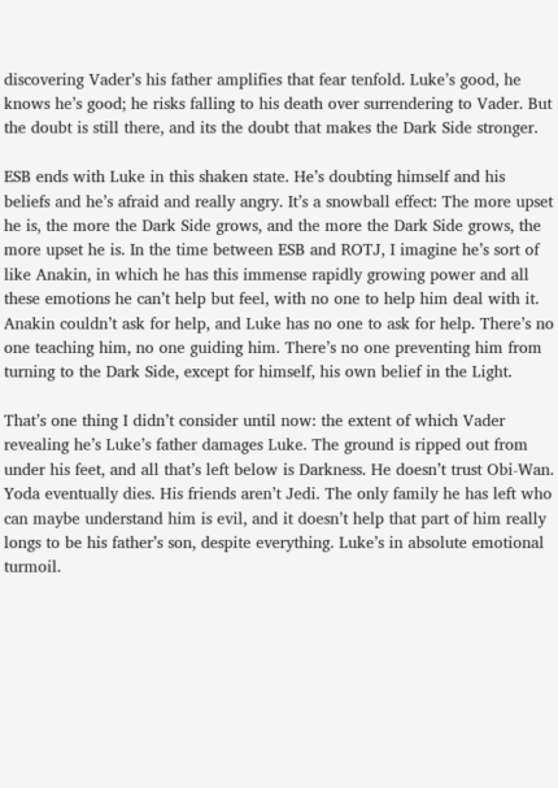discovering Vader’s his father amplifies that fear tenfold. Luke’s good, he knows he’s good; he risks falling to his death over surrendering to Vader. But the doubt is still there, and its the doubt that makes the Dark Side stronger.

ESB ends with Luke in this shaken state. He’s doubting himself and his beliefs and he’s afraid and really angry. It’s a snowball effect: The more upset he is, the more the Dark Side grows, and the more the Dark Side grows, the more upset he is. In the time between ESB and ROTJ, I imagine he’s sort of like Anakin, in which he has this immense rapidly growing power and all these emotions he can’t help but feel, with no one to help him deal with it. Anakin couldn’t ask for help, and Luke has no one to ask for help. There’s no one teaching him, no one guiding him. There’s no one preventing him from turning to the Dark Side, except for himself, his own belief in the Light.

That’s one thing I didn’t consider until now: the extent of which Vader revealing he’s Luke’s father damages Luke. The ground is ripped out from under his feet, and all that’s left below is Darkness. He doesn’t trust Obi-Wan. Yoda eventually dies. His friends aren’t Jedi. The only family he has left who can maybe understand him is evil, and it doesn’t help that part of him really longs to be his father’s son, despite everything. Luke’s in absolute emotional turmoil.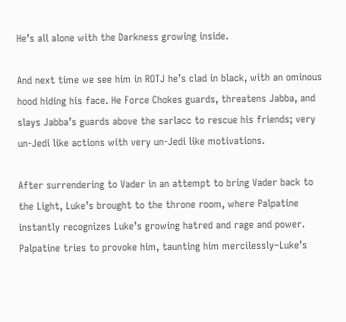He’s all alone with the Darkness growing inside.

And next time we see him in ROTJ he’s clad in black, with an ominous hood hiding his face. He Force Chokes guards, threatens Jabba, and slays Jabba’s guards above the sarlacc to rescue his friends; very un-Jedi like actions with very un-Jedi like motivations.

After surrendering to Vader in an attempt to bring Vader back to the Light, Luke’s brought to the throne room, where Palpatine instantly recognizes Luke’s growing hatred and rage and power. Palpatine tries to provoke him, taunting him mercilessly–Luke’s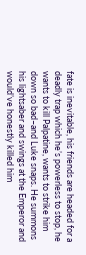fate is inevitable, his friends are headed for a deadly trap which he’s powerless to stop, he wants to kill Palpatine, wants to strike him down so bad–and Luke snaps. He summons his lightsaber and swings at the Emperor and would’ve honestly killed him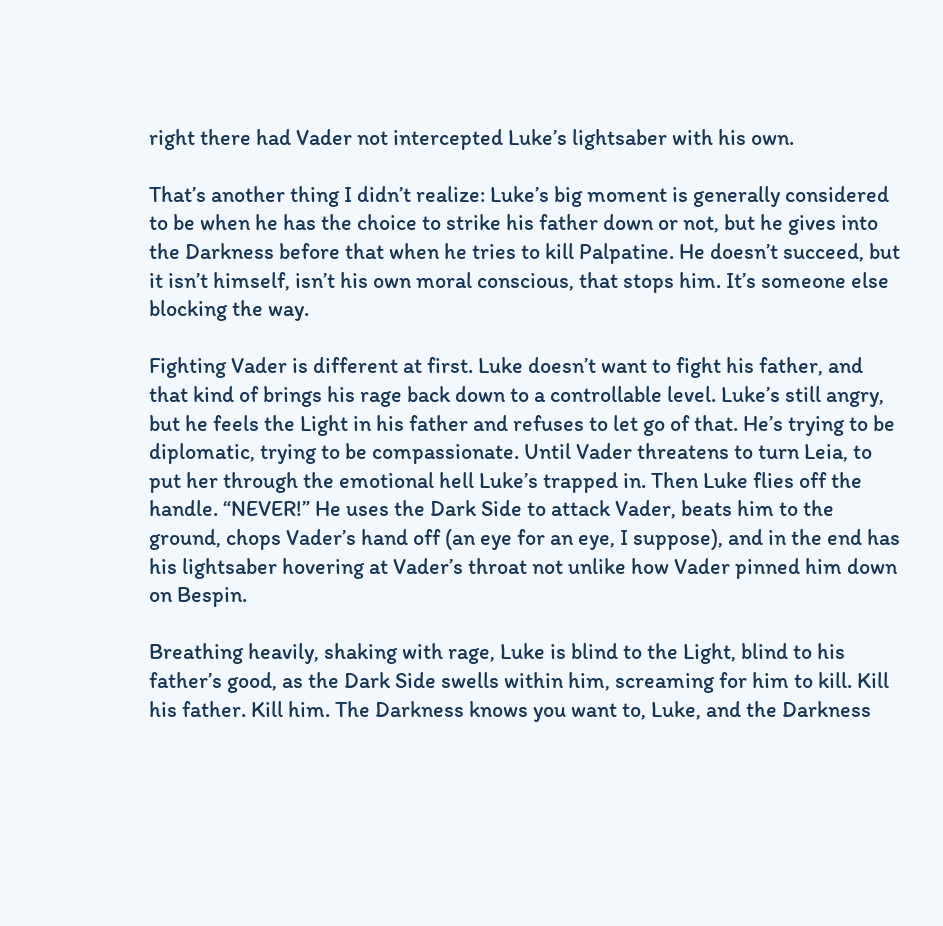right there had Vader not intercepted Luke’s lightsaber with his own.

That’s another thing I didn’t realize: Luke’s big moment is generally considered to be when he has the choice to strike his father down or not, but he gives into the Darkness before that when he tries to kill Palpatine. He doesn’t succeed, but it isn’t himself, isn’t his own moral conscious, that stops him. It’s someone else blocking the way.

Fighting Vader is different at first. Luke doesn’t want to fight his father, and that kind of brings his rage back down to a controllable level. Luke’s still angry, but he feels the Light in his father and refuses to let go of that. He’s trying to be diplomatic, trying to be compassionate. Until Vader threatens to turn Leia, to put her through the emotional hell Luke’s trapped in. Then Luke flies off the handle. “NEVER!” He uses the Dark Side to attack Vader, beats him to the ground, chops Vader’s hand off (an eye for an eye, I suppose), and in the end has his lightsaber hovering at Vader’s throat not unlike how Vader pinned him down on Bespin.

Breathing heavily, shaking with rage, Luke is blind to the Light, blind to his father’s good, as the Dark Side swells within him, screaming for him to kill. Kill his father. Kill him. The Darkness knows you want to, Luke, and the Darkness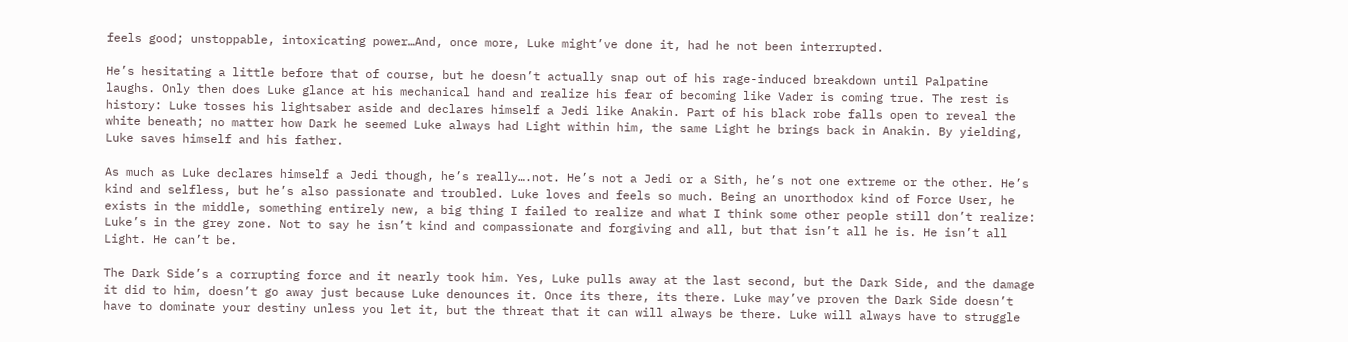feels good; unstoppable, intoxicating power…And, once more, Luke might’ve done it, had he not been interrupted.

He’s hesitating a little before that of course, but he doesn’t actually snap out of his rage-induced breakdown until Palpatine laughs. Only then does Luke glance at his mechanical hand and realize his fear of becoming like Vader is coming true. The rest is history: Luke tosses his lightsaber aside and declares himself a Jedi like Anakin. Part of his black robe falls open to reveal the white beneath; no matter how Dark he seemed Luke always had Light within him, the same Light he brings back in Anakin. By yielding, Luke saves himself and his father.

As much as Luke declares himself a Jedi though, he’s really….not. He’s not a Jedi or a Sith, he’s not one extreme or the other. He’s kind and selfless, but he’s also passionate and troubled. Luke loves and feels so much. Being an unorthodox kind of Force User, he exists in the middle, something entirely new, a big thing I failed to realize and what I think some other people still don’t realize: Luke’s in the grey zone. Not to say he isn’t kind and compassionate and forgiving and all, but that isn’t all he is. He isn’t all Light. He can’t be.

The Dark Side’s a corrupting force and it nearly took him. Yes, Luke pulls away at the last second, but the Dark Side, and the damage it did to him, doesn’t go away just because Luke denounces it. Once its there, its there. Luke may’ve proven the Dark Side doesn’t have to dominate your destiny unless you let it, but the threat that it can will always be there. Luke will always have to struggle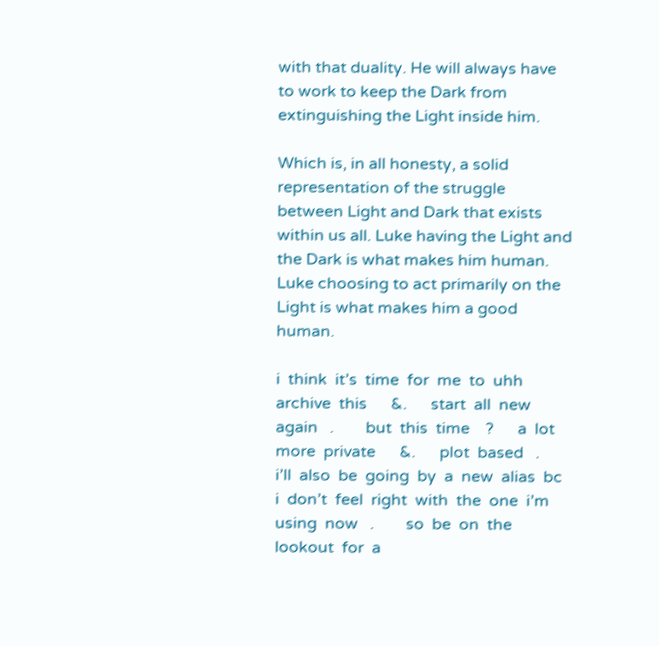with that duality. He will always have to work to keep the Dark from extinguishing the Light inside him.

Which is, in all honesty, a solid representation of the struggle between Light and Dark that exists within us all. Luke having the Light and the Dark is what makes him human. Luke choosing to act primarily on the Light is what makes him a good human.

i  think  it’s  time  for  me  to  uhh  archive  this      &.      start  all  new  again   .        but  this  time    ?      a  lot  more  private      &.      plot  based   .        i’ll  also  be  going  by  a  new  alias  bc  i  don’t  feel  right  with  the  one  i’m  using  now   .        so  be  on  the  lookout  for  a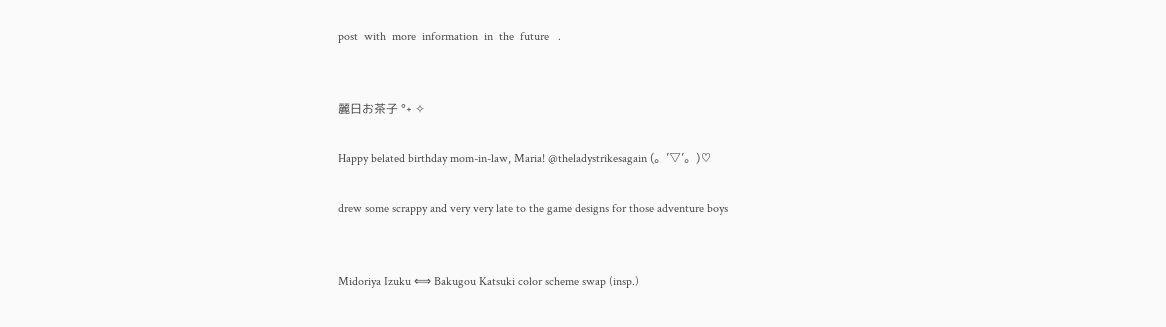post  with  more  information  in  the  future   .


麗日お茶子 °˖ ✧

Happy belated birthday mom-in-law, Maria! @theladystrikesagain (。’▽’。)♡

drew some scrappy and very very late to the game designs for those adventure boys


Midoriya Izuku ⟺ Bakugou Katsuki color scheme swap (insp.)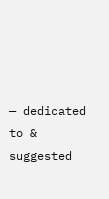— dedicated to & suggested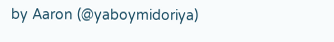by Aaron (@yaboymidoriya)